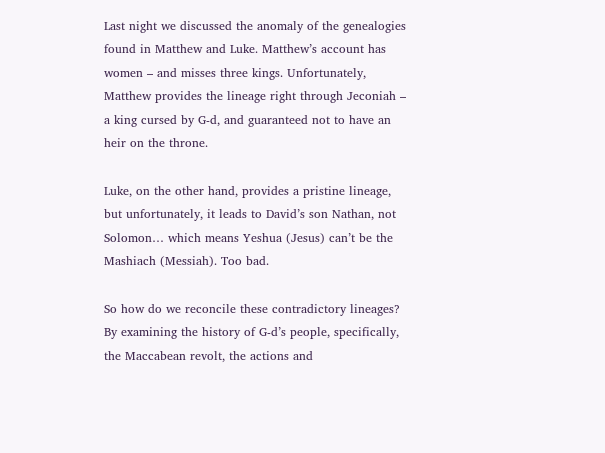Last night we discussed the anomaly of the genealogies found in Matthew and Luke. Matthew’s account has women – and misses three kings. Unfortunately, Matthew provides the lineage right through Jeconiah – a king cursed by G-d, and guaranteed not to have an heir on the throne.

Luke, on the other hand, provides a pristine lineage, but unfortunately, it leads to David’s son Nathan, not Solomon… which means Yeshua (Jesus) can’t be the Mashiach (Messiah). Too bad.

So how do we reconcile these contradictory lineages? By examining the history of G-d’s people, specifically, the Maccabean revolt, the actions and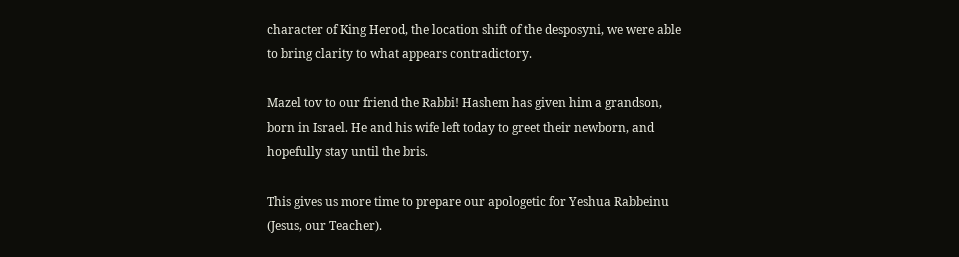character of King Herod, the location shift of the desposyni, we were able to bring clarity to what appears contradictory.

Mazel tov to our friend the Rabbi! Hashem has given him a grandson, born in Israel. He and his wife left today to greet their newborn, and hopefully stay until the bris.

This gives us more time to prepare our apologetic for Yeshua Rabbeinu (Jesus, our Teacher).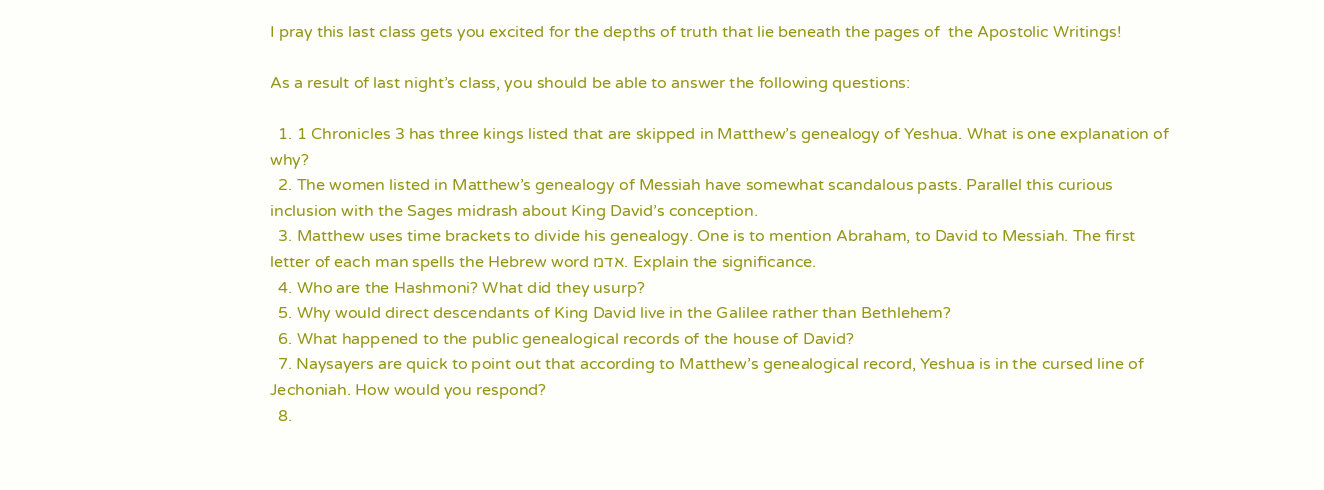I pray this last class gets you excited for the depths of truth that lie beneath the pages of  the Apostolic Writings!

As a result of last night’s class, you should be able to answer the following questions:

  1. 1 Chronicles 3 has three kings listed that are skipped in Matthew’s genealogy of Yeshua. What is one explanation of why?
  2. The women listed in Matthew’s genealogy of Messiah have somewhat scandalous pasts. Parallel this curious inclusion with the Sages midrash about King David’s conception.
  3. Matthew uses time brackets to divide his genealogy. One is to mention Abraham, to David to Messiah. The first letter of each man spells the Hebrew word אדמ. Explain the significance.
  4. Who are the Hashmoni? What did they usurp?
  5. Why would direct descendants of King David live in the Galilee rather than Bethlehem?
  6. What happened to the public genealogical records of the house of David?
  7. Naysayers are quick to point out that according to Matthew’s genealogical record, Yeshua is in the cursed line of Jechoniah. How would you respond?
  8.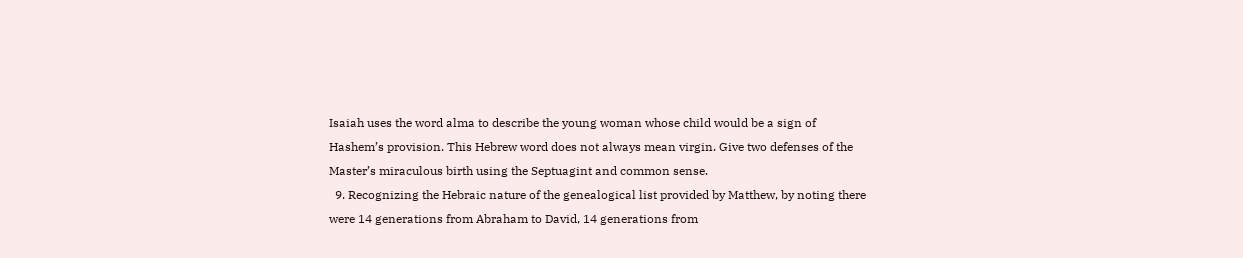Isaiah uses the word alma to describe the young woman whose child would be a sign of Hashem’s provision. This Hebrew word does not always mean virgin. Give two defenses of the Master’s miraculous birth using the Septuagint and common sense.
  9. Recognizing the Hebraic nature of the genealogical list provided by Matthew, by noting there were 14 generations from Abraham to David, 14 generations from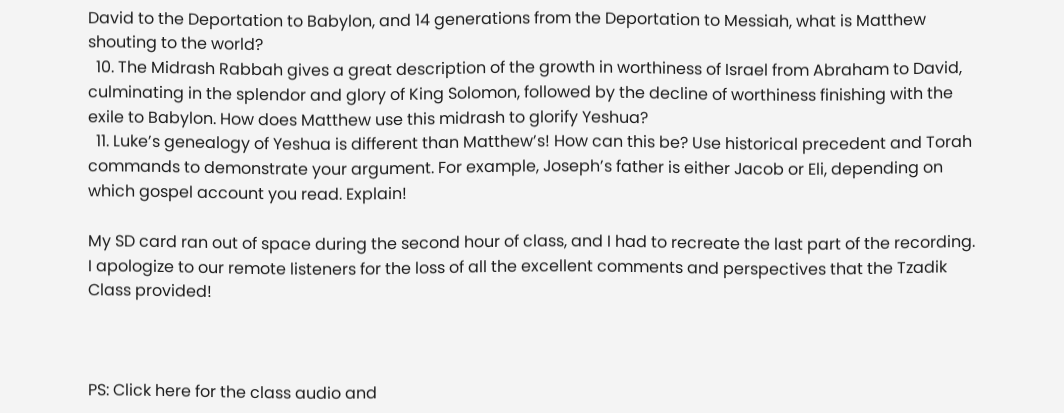David to the Deportation to Babylon, and 14 generations from the Deportation to Messiah, what is Matthew shouting to the world?
  10. The Midrash Rabbah gives a great description of the growth in worthiness of Israel from Abraham to David, culminating in the splendor and glory of King Solomon, followed by the decline of worthiness finishing with the exile to Babylon. How does Matthew use this midrash to glorify Yeshua?
  11. Luke’s genealogy of Yeshua is different than Matthew’s! How can this be? Use historical precedent and Torah commands to demonstrate your argument. For example, Joseph’s father is either Jacob or Eli, depending on which gospel account you read. Explain!

My SD card ran out of space during the second hour of class, and I had to recreate the last part of the recording. I apologize to our remote listeners for the loss of all the excellent comments and perspectives that the Tzadik Class provided!



PS: Click here for the class audio and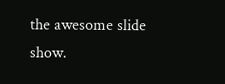the awesome slide show.